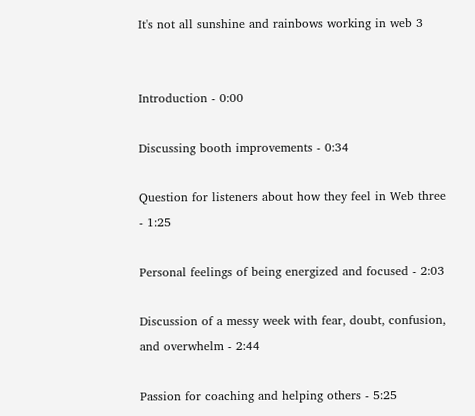It's not all sunshine and rainbows working in web 3


Introduction - 0:00

Discussing booth improvements - 0:34

Question for listeners about how they feel in Web three - 1:25

Personal feelings of being energized and focused - 2:03

Discussion of a messy week with fear, doubt, confusion, and overwhelm - 2:44

Passion for coaching and helping others - 5:25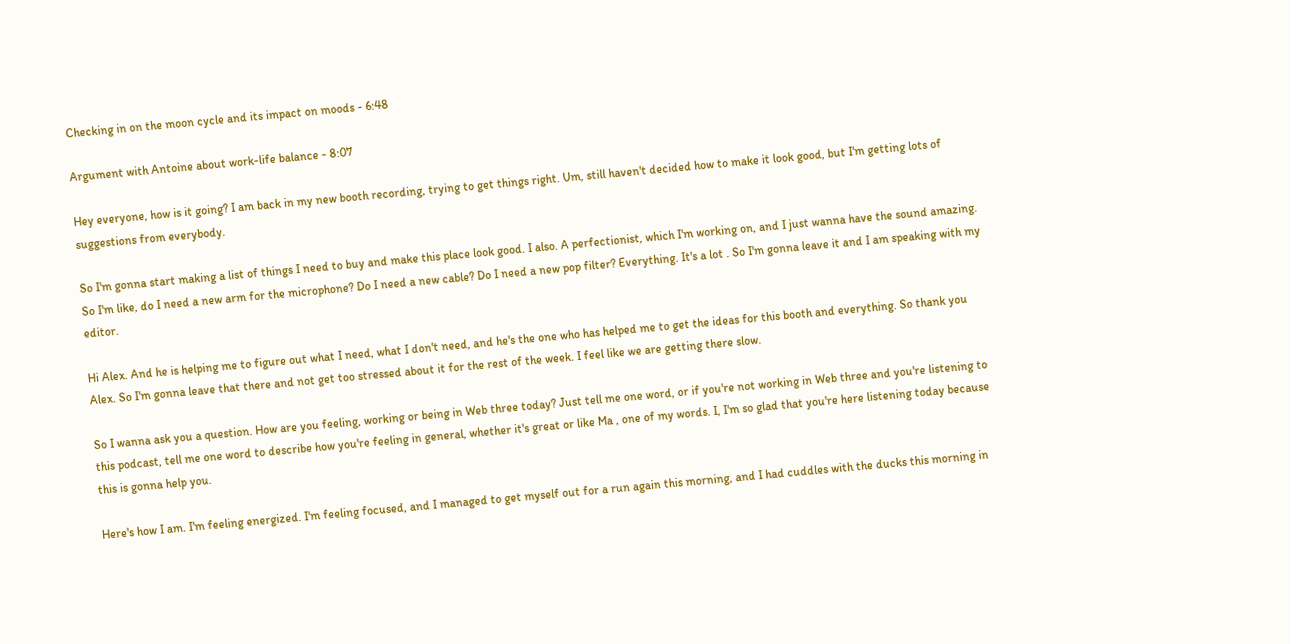Checking in on the moon cycle and its impact on moods - 6:48

Argument with Antoine about work-life balance - 8:07

Hey everyone, how is it going? I am back in my new booth recording, trying to get things right. Um, still haven't decided how to make it look good, but I'm getting lots of suggestions from everybody.

So I'm gonna start making a list of things I need to buy and make this place look good. I also. A perfectionist, which I'm working on, and I just wanna have the sound amazing. So I'm like, do I need a new arm for the microphone? Do I need a new cable? Do I need a new pop filter? Everything. It's a lot . So I'm gonna leave it and I am speaking with my editor.

Hi Alex. And he is helping me to figure out what I need, what I don't need, and he's the one who has helped me to get the ideas for this booth and everything. So thank you Alex. So I'm gonna leave that there and not get too stressed about it for the rest of the week. I feel like we are getting there slow.

So I wanna ask you a question. How are you feeling, working or being in Web three today? Just tell me one word, or if you're not working in Web three and you're listening to this podcast, tell me one word to describe how you're feeling in general, whether it's great or like Ma , one of my words. I, I'm so glad that you're here listening today because this is gonna help you.

Here's how I am. I'm feeling energized. I'm feeling focused, and I managed to get myself out for a run again this morning, and I had cuddles with the ducks this morning in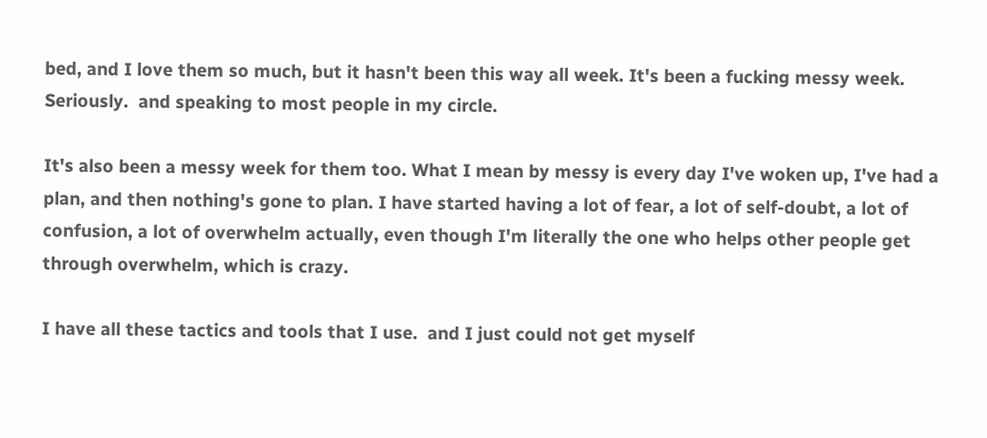bed, and I love them so much, but it hasn't been this way all week. It's been a fucking messy week. Seriously.  and speaking to most people in my circle.

It's also been a messy week for them too. What I mean by messy is every day I've woken up, I've had a plan, and then nothing's gone to plan. I have started having a lot of fear, a lot of self-doubt, a lot of confusion, a lot of overwhelm actually, even though I'm literally the one who helps other people get through overwhelm, which is crazy.

I have all these tactics and tools that I use.  and I just could not get myself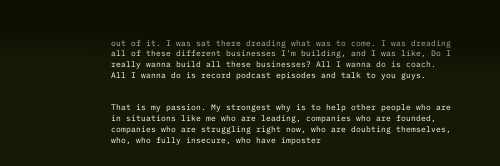out of it. I was sat there dreading what was to come. I was dreading all of these different businesses I'm building, and I was like, Do I really wanna build all these businesses? All I wanna do is coach. All I wanna do is record podcast episodes and talk to you guys.


That is my passion. My strongest why is to help other people who are in situations like me who are leading, companies who are founded, companies who are struggling right now, who are doubting themselves, who, who fully insecure, who have imposter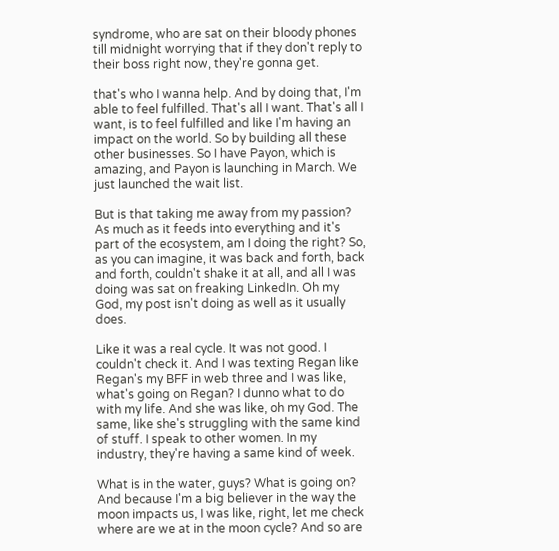syndrome, who are sat on their bloody phones till midnight worrying that if they don't reply to their boss right now, they're gonna get.

that's who I wanna help. And by doing that, I'm able to feel fulfilled. That's all I want. That's all I want, is to feel fulfilled and like I'm having an impact on the world. So by building all these other businesses. So I have Payon, which is amazing, and Payon is launching in March. We just launched the wait list.

But is that taking me away from my passion? As much as it feeds into everything and it's part of the ecosystem, am I doing the right? So, as you can imagine, it was back and forth, back and forth, couldn't shake it at all, and all I was doing was sat on freaking LinkedIn. Oh my God, my post isn't doing as well as it usually does.

Like it was a real cycle. It was not good. I couldn't check it. And I was texting Regan like Regan's my BFF in web three and I was like, what's going on Regan? I dunno what to do with my life. And she was like, oh my God. The same, like she's struggling with the same kind of stuff. I speak to other women. In my industry, they're having a same kind of week.

What is in the water, guys? What is going on? And because I'm a big believer in the way the moon impacts us, I was like, right, let me check where are we at in the moon cycle? And so are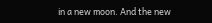in a new moon. And the new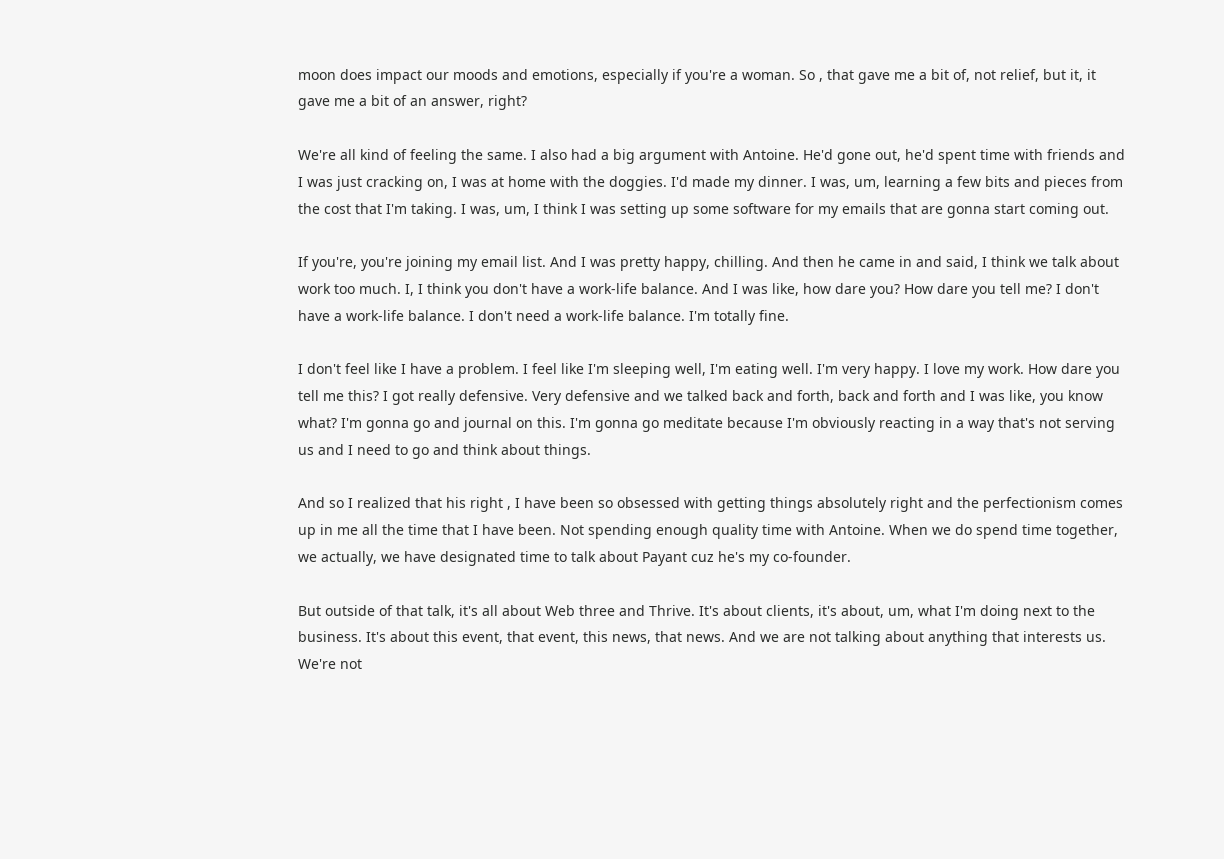moon does impact our moods and emotions, especially if you're a woman. So , that gave me a bit of, not relief, but it, it gave me a bit of an answer, right?

We're all kind of feeling the same. I also had a big argument with Antoine. He'd gone out, he'd spent time with friends and I was just cracking on, I was at home with the doggies. I'd made my dinner. I was, um, learning a few bits and pieces from the cost that I'm taking. I was, um, I think I was setting up some software for my emails that are gonna start coming out.

If you're, you're joining my email list. And I was pretty happy, chilling. And then he came in and said, I think we talk about work too much. I, I think you don't have a work-life balance. And I was like, how dare you? How dare you tell me? I don't have a work-life balance. I don't need a work-life balance. I'm totally fine.

I don't feel like I have a problem. I feel like I'm sleeping well, I'm eating well. I'm very happy. I love my work. How dare you tell me this? I got really defensive. Very defensive and we talked back and forth, back and forth and I was like, you know what? I'm gonna go and journal on this. I'm gonna go meditate because I'm obviously reacting in a way that's not serving us and I need to go and think about things.

And so I realized that his right , I have been so obsessed with getting things absolutely right and the perfectionism comes up in me all the time that I have been. Not spending enough quality time with Antoine. When we do spend time together, we actually, we have designated time to talk about Payant cuz he's my co-founder.

But outside of that talk, it's all about Web three and Thrive. It's about clients, it's about, um, what I'm doing next to the business. It's about this event, that event, this news, that news. And we are not talking about anything that interests us. We're not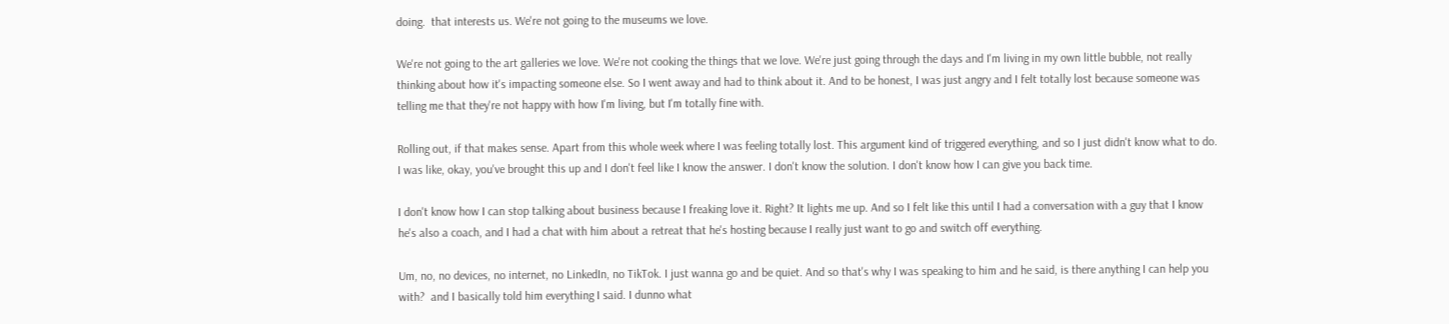doing.  that interests us. We're not going to the museums we love.

We're not going to the art galleries we love. We're not cooking the things that we love. We're just going through the days and I'm living in my own little bubble, not really thinking about how it's impacting someone else. So I went away and had to think about it. And to be honest, I was just angry and I felt totally lost because someone was telling me that they're not happy with how I'm living, but I'm totally fine with.

Rolling out, if that makes sense. Apart from this whole week where I was feeling totally lost. This argument kind of triggered everything, and so I just didn't know what to do. I was like, okay, you've brought this up and I don't feel like I know the answer. I don't know the solution. I don't know how I can give you back time.

I don't know how I can stop talking about business because I freaking love it. Right? It lights me up. And so I felt like this until I had a conversation with a guy that I know he's also a coach, and I had a chat with him about a retreat that he's hosting because I really just want to go and switch off everything.

Um, no, no devices, no internet, no LinkedIn, no TikTok. I just wanna go and be quiet. And so that's why I was speaking to him and he said, is there anything I can help you with?  and I basically told him everything I said. I dunno what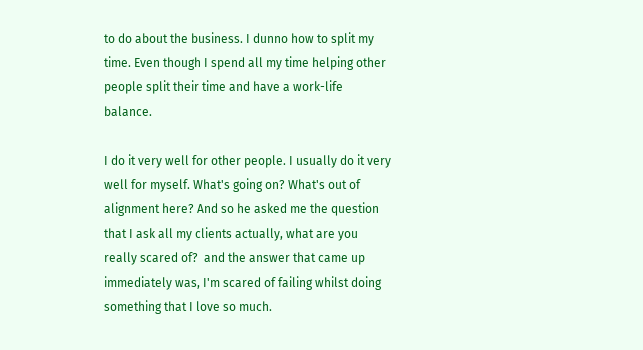to do about the business. I dunno how to split my time. Even though I spend all my time helping other people split their time and have a work-life balance.

I do it very well for other people. I usually do it very well for myself. What's going on? What's out of alignment here? And so he asked me the question that I ask all my clients actually, what are you really scared of?  and the answer that came up immediately was, I'm scared of failing whilst doing something that I love so much.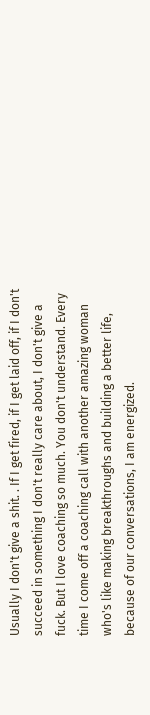Usually I don't give a shit. . If I get fired, if I get laid off, if I don't succeed in something I don't really care about, I don't give a fuck. But I love coaching so much. You don't understand. Every time I come off a coaching call with another amazing woman who's like making breakthroughs and building a better life, because of our conversations, I am energized.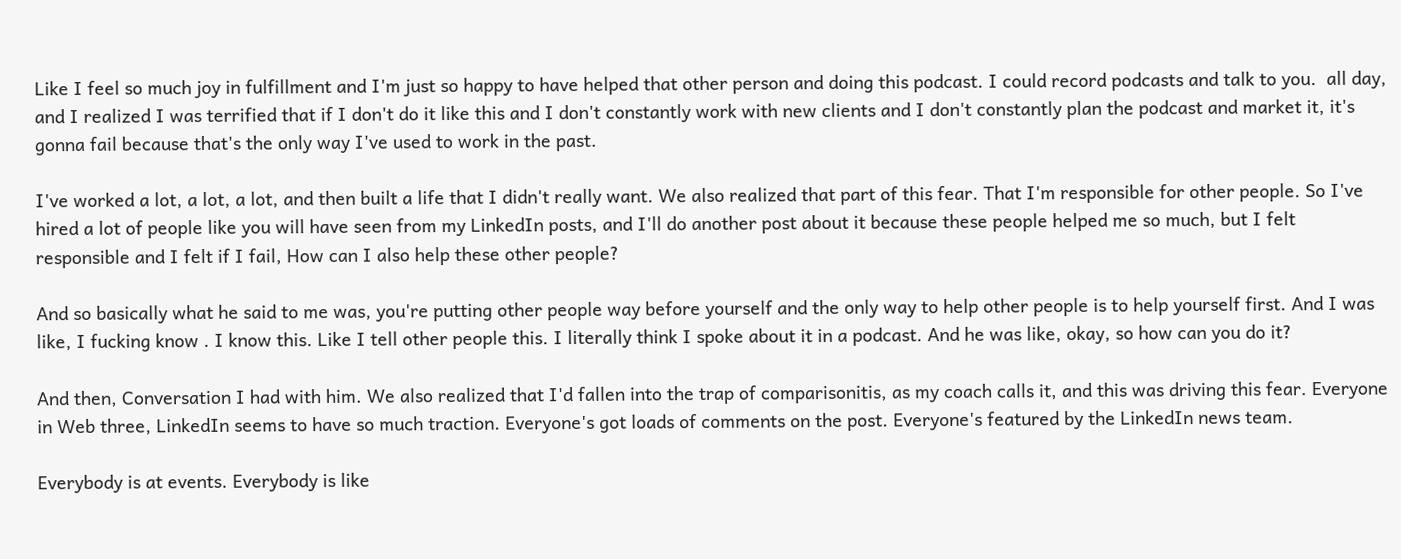Like I feel so much joy in fulfillment and I'm just so happy to have helped that other person and doing this podcast. I could record podcasts and talk to you.  all day, and I realized I was terrified that if I don't do it like this and I don't constantly work with new clients and I don't constantly plan the podcast and market it, it's gonna fail because that's the only way I've used to work in the past.

I've worked a lot, a lot, a lot, and then built a life that I didn't really want. We also realized that part of this fear. That I'm responsible for other people. So I've hired a lot of people like you will have seen from my LinkedIn posts, and I'll do another post about it because these people helped me so much, but I felt responsible and I felt if I fail, How can I also help these other people?

And so basically what he said to me was, you're putting other people way before yourself and the only way to help other people is to help yourself first. And I was like, I fucking know . I know this. Like I tell other people this. I literally think I spoke about it in a podcast. And he was like, okay, so how can you do it?

And then, Conversation I had with him. We also realized that I'd fallen into the trap of comparisonitis, as my coach calls it, and this was driving this fear. Everyone in Web three, LinkedIn seems to have so much traction. Everyone's got loads of comments on the post. Everyone's featured by the LinkedIn news team.

Everybody is at events. Everybody is like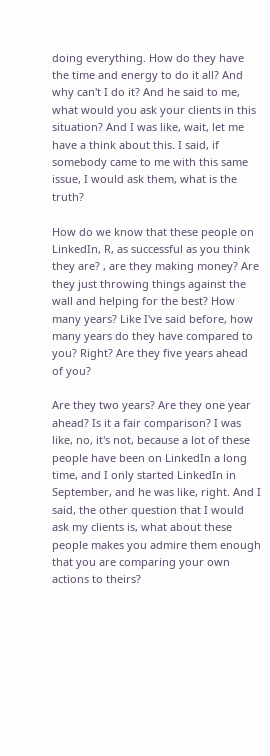doing everything. How do they have the time and energy to do it all? And why can't I do it? And he said to me, what would you ask your clients in this situation? And I was like, wait, let me have a think about this. I said, if somebody came to me with this same issue, I would ask them, what is the truth?

How do we know that these people on LinkedIn, R, as successful as you think they are? , are they making money? Are they just throwing things against the wall and helping for the best? How many years? Like I've said before, how many years do they have compared to you? Right? Are they five years ahead of you?

Are they two years? Are they one year ahead? Is it a fair comparison? I was like, no, it's not, because a lot of these people have been on LinkedIn a long time, and I only started LinkedIn in September, and he was like, right. And I said, the other question that I would ask my clients is, what about these people makes you admire them enough that you are comparing your own actions to theirs?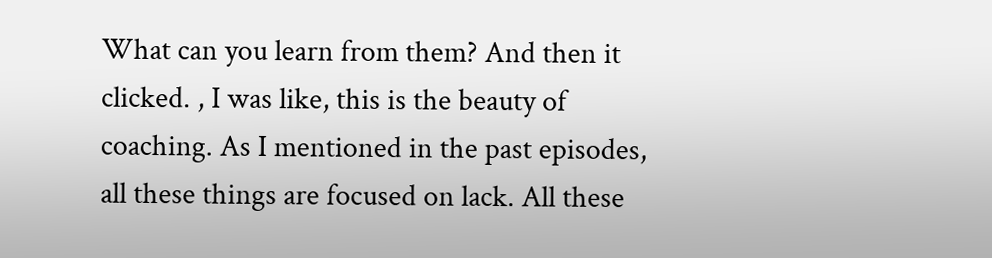What can you learn from them? And then it clicked. , I was like, this is the beauty of coaching. As I mentioned in the past episodes, all these things are focused on lack. All these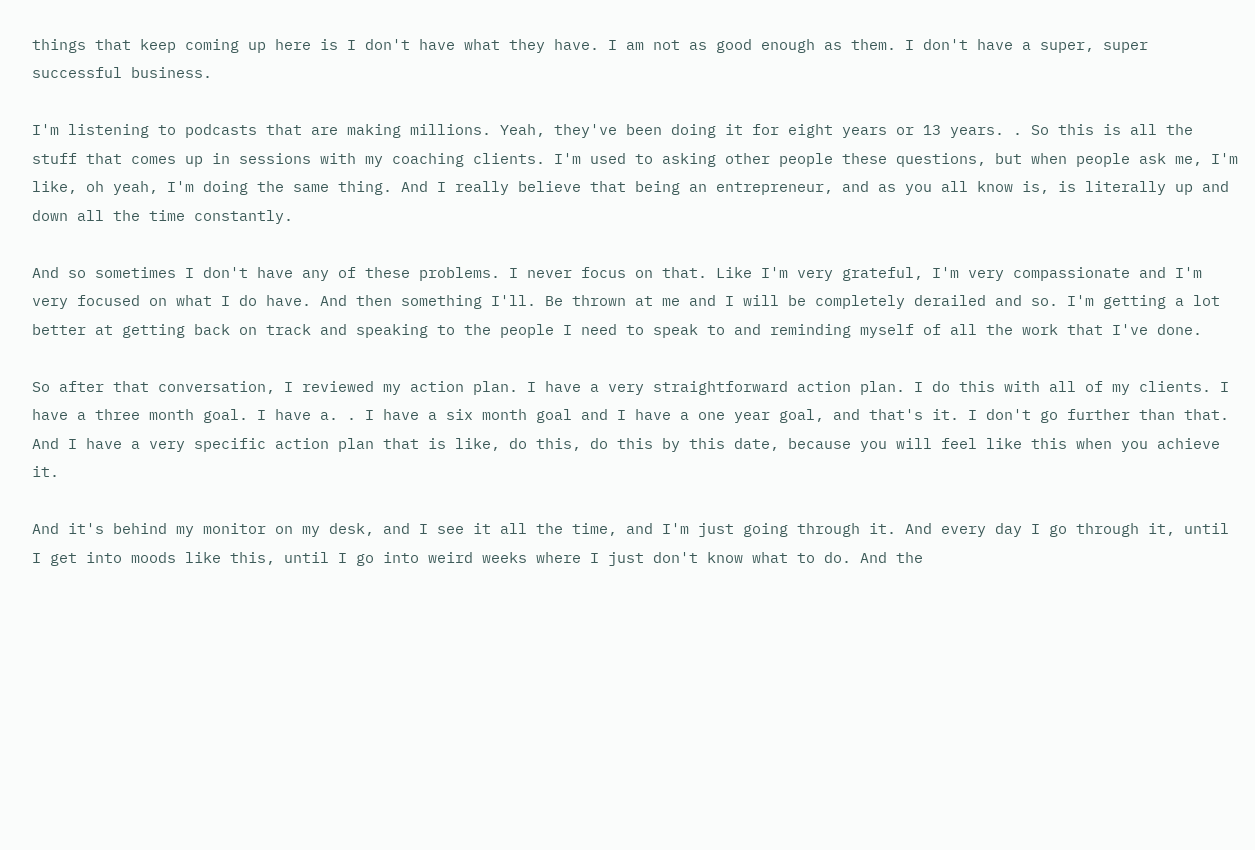things that keep coming up here is I don't have what they have. I am not as good enough as them. I don't have a super, super successful business.

I'm listening to podcasts that are making millions. Yeah, they've been doing it for eight years or 13 years. . So this is all the stuff that comes up in sessions with my coaching clients. I'm used to asking other people these questions, but when people ask me, I'm like, oh yeah, I'm doing the same thing. And I really believe that being an entrepreneur, and as you all know is, is literally up and down all the time constantly.

And so sometimes I don't have any of these problems. I never focus on that. Like I'm very grateful, I'm very compassionate and I'm very focused on what I do have. And then something I'll. Be thrown at me and I will be completely derailed and so. I'm getting a lot better at getting back on track and speaking to the people I need to speak to and reminding myself of all the work that I've done.

So after that conversation, I reviewed my action plan. I have a very straightforward action plan. I do this with all of my clients. I have a three month goal. I have a. . I have a six month goal and I have a one year goal, and that's it. I don't go further than that. And I have a very specific action plan that is like, do this, do this by this date, because you will feel like this when you achieve it.

And it's behind my monitor on my desk, and I see it all the time, and I'm just going through it. And every day I go through it, until I get into moods like this, until I go into weird weeks where I just don't know what to do. And the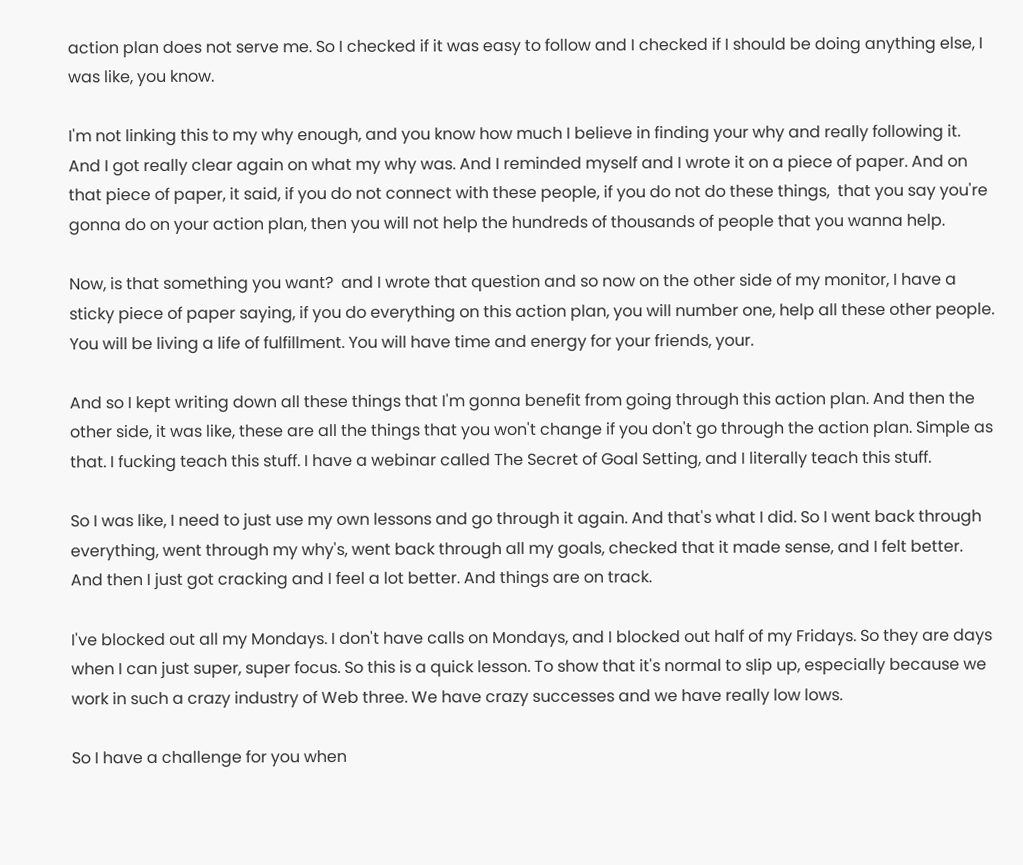action plan does not serve me. So I checked if it was easy to follow and I checked if I should be doing anything else, I was like, you know.

I'm not linking this to my why enough, and you know how much I believe in finding your why and really following it. And I got really clear again on what my why was. And I reminded myself and I wrote it on a piece of paper. And on that piece of paper, it said, if you do not connect with these people, if you do not do these things,  that you say you're gonna do on your action plan, then you will not help the hundreds of thousands of people that you wanna help.

Now, is that something you want?  and I wrote that question and so now on the other side of my monitor, I have a sticky piece of paper saying, if you do everything on this action plan, you will number one, help all these other people. You will be living a life of fulfillment. You will have time and energy for your friends, your.

And so I kept writing down all these things that I'm gonna benefit from going through this action plan. And then the other side, it was like, these are all the things that you won't change if you don't go through the action plan. Simple as that. I fucking teach this stuff. I have a webinar called The Secret of Goal Setting, and I literally teach this stuff.

So I was like, I need to just use my own lessons and go through it again. And that's what I did. So I went back through everything, went through my why's, went back through all my goals, checked that it made sense, and I felt better. And then I just got cracking and I feel a lot better. And things are on track.

I've blocked out all my Mondays. I don't have calls on Mondays, and I blocked out half of my Fridays. So they are days when I can just super, super focus. So this is a quick lesson. To show that it's normal to slip up, especially because we work in such a crazy industry of Web three. We have crazy successes and we have really low lows.

So I have a challenge for you when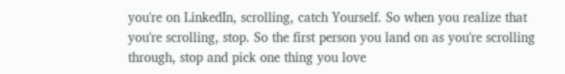you're on LinkedIn, scrolling, catch Yourself. So when you realize that you're scrolling, stop. So the first person you land on as you're scrolling through, stop and pick one thing you love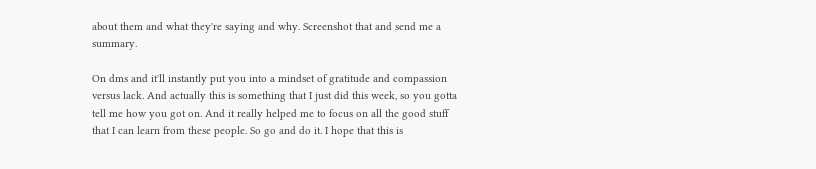about them and what they're saying and why. Screenshot that and send me a summary.

On dms and it'll instantly put you into a mindset of gratitude and compassion versus lack. And actually this is something that I just did this week, so you gotta tell me how you got on. And it really helped me to focus on all the good stuff that I can learn from these people. So go and do it. I hope that this is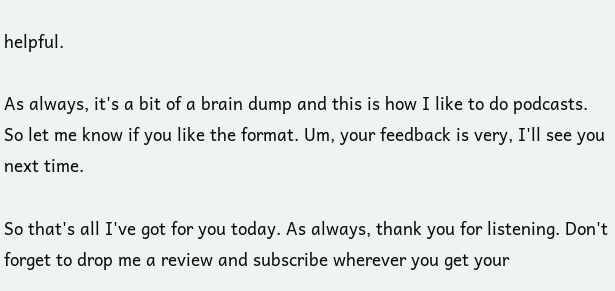helpful.

As always, it's a bit of a brain dump and this is how I like to do podcasts. So let me know if you like the format. Um, your feedback is very, I'll see you next time.

So that's all I've got for you today. As always, thank you for listening. Don't forget to drop me a review and subscribe wherever you get your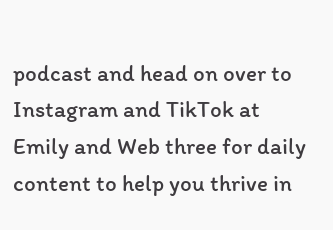podcast and head on over to Instagram and TikTok at Emily and Web three for daily content to help you thrive in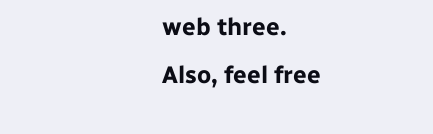web three. Also, feel free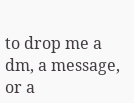to drop me a dm, a message, or a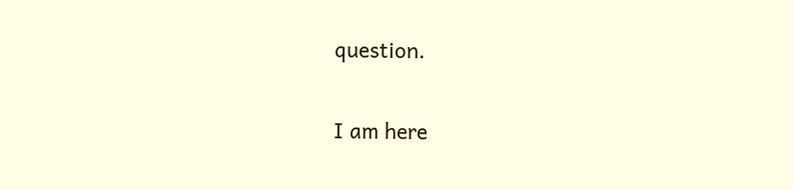question.

I am here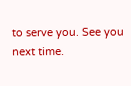to serve you. See you next time.